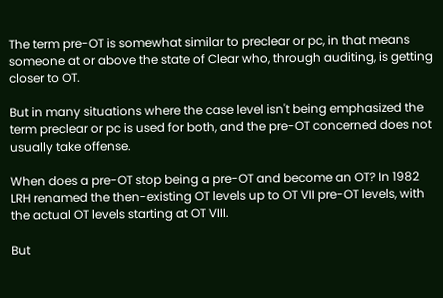The term pre-OT is somewhat similar to preclear or pc, in that means someone at or above the state of Clear who, through auditing, is getting closer to OT.

But in many situations where the case level isn't being emphasized the term preclear or pc is used for both, and the pre-OT concerned does not usually take offense.

When does a pre-OT stop being a pre-OT and become an OT? In 1982 LRH renamed the then-existing OT levels up to OT VII pre-OT levels, with the actual OT levels starting at OT VIII.

But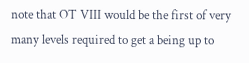note that OT VIII would be the first of very many levels required to get a being up to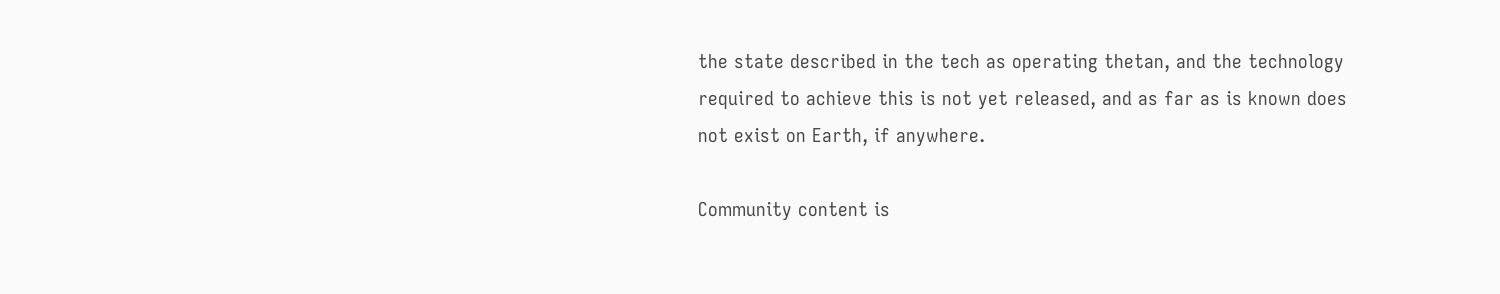the state described in the tech as operating thetan, and the technology required to achieve this is not yet released, and as far as is known does not exist on Earth, if anywhere.

Community content is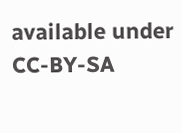available under CC-BY-SA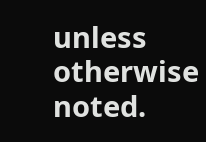unless otherwise noted.